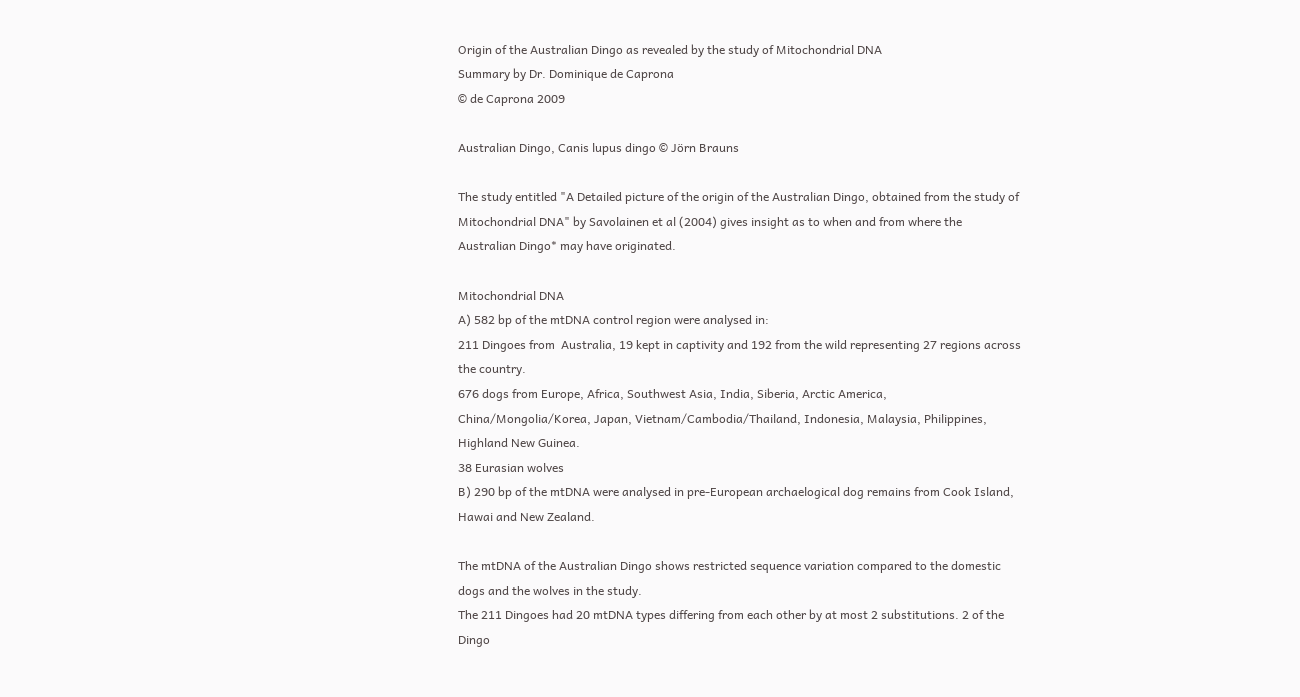Origin of the Australian Dingo as revealed by the study of Mitochondrial DNA
Summary by Dr. Dominique de Caprona
© de Caprona 2009

Australian Dingo, Canis lupus dingo © Jörn Brauns

The study entitled "A Detailed picture of the origin of the Australian Dingo, obtained from the study of Mitochondrial DNA" by Savolainen et al (2004) gives insight as to when and from where the Australian Dingo* may have originated.

Mitochondrial DNA
A) 582 bp of the mtDNA control region were analysed in:
211 Dingoes from  Australia, 19 kept in captivity and 192 from the wild representing 27 regions across the country.
676 dogs from Europe, Africa, Southwest Asia, India, Siberia, Arctic America, China/Mongolia/Korea, Japan, Vietnam/Cambodia/Thailand, Indonesia, Malaysia, Philippines, Highland New Guinea.
38 Eurasian wolves
B) 290 bp of the mtDNA were analysed in pre-European archaelogical dog remains from Cook Island, Hawai and New Zealand.

The mtDNA of the Australian Dingo shows restricted sequence variation compared to the domestic dogs and the wolves in the study.
The 211 Dingoes had 20 mtDNA types differing from each other by at most 2 substitutions. 2 of the Dingo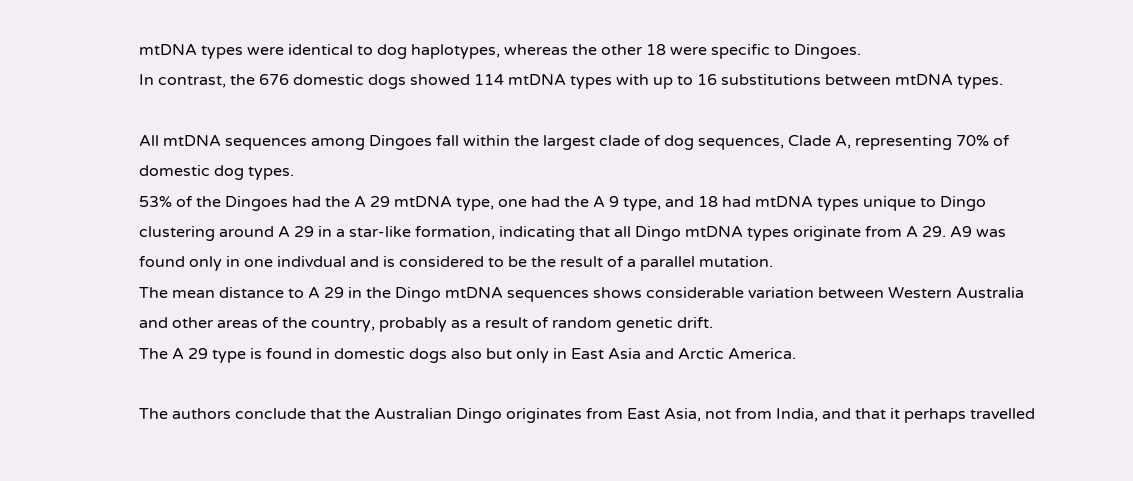mtDNA types were identical to dog haplotypes, whereas the other 18 were specific to Dingoes.
In contrast, the 676 domestic dogs showed 114 mtDNA types with up to 16 substitutions between mtDNA types.

All mtDNA sequences among Dingoes fall within the largest clade of dog sequences, Clade A, representing 70% of domestic dog types.
53% of the Dingoes had the A 29 mtDNA type, one had the A 9 type, and 18 had mtDNA types unique to Dingo clustering around A 29 in a star-like formation, indicating that all Dingo mtDNA types originate from A 29. A9 was found only in one indivdual and is considered to be the result of a parallel mutation.
The mean distance to A 29 in the Dingo mtDNA sequences shows considerable variation between Western Australia and other areas of the country, probably as a result of random genetic drift.
The A 29 type is found in domestic dogs also but only in East Asia and Arctic America.

The authors conclude that the Australian Dingo originates from East Asia, not from India, and that it perhaps travelled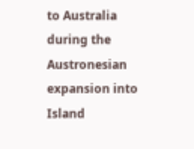to Australia during the Austronesian expansion into Island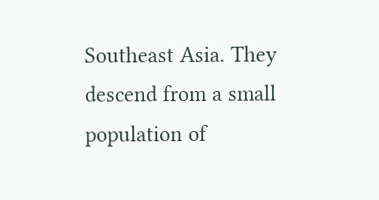Southeast Asia. They descend from a small population of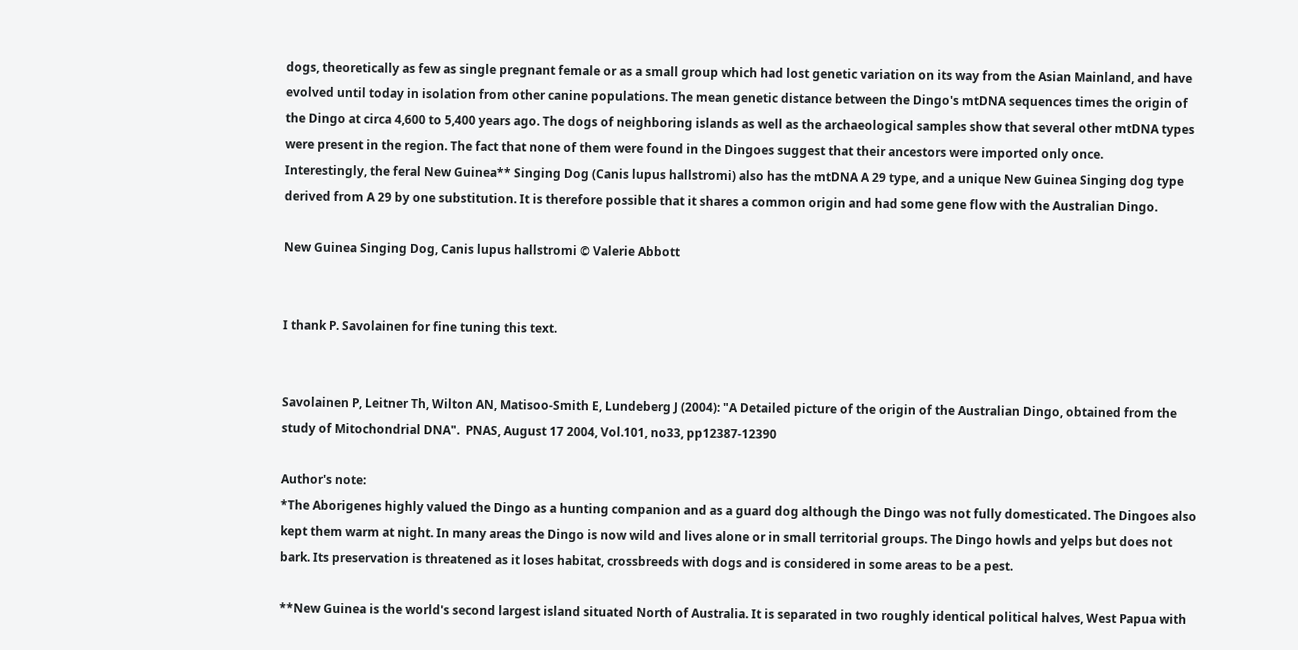dogs, theoretically as few as single pregnant female or as a small group which had lost genetic variation on its way from the Asian Mainland, and have evolved until today in isolation from other canine populations. The mean genetic distance between the Dingo's mtDNA sequences times the origin of the Dingo at circa 4,600 to 5,400 years ago. The dogs of neighboring islands as well as the archaeological samples show that several other mtDNA types were present in the region. The fact that none of them were found in the Dingoes suggest that their ancestors were imported only once.
Interestingly, the feral New Guinea** Singing Dog (Canis lupus hallstromi) also has the mtDNA A 29 type, and a unique New Guinea Singing dog type derived from A 29 by one substitution. It is therefore possible that it shares a common origin and had some gene flow with the Australian Dingo.

New Guinea Singing Dog, Canis lupus hallstromi © Valerie Abbott


I thank P. Savolainen for fine tuning this text.


Savolainen P, Leitner Th, Wilton AN, Matisoo-Smith E, Lundeberg J (2004): "A Detailed picture of the origin of the Australian Dingo, obtained from the study of Mitochondrial DNA".  PNAS, August 17 2004, Vol.101, no33, pp12387-12390

Author's note:
*The Aborigenes highly valued the Dingo as a hunting companion and as a guard dog although the Dingo was not fully domesticated. The Dingoes also kept them warm at night. In many areas the Dingo is now wild and lives alone or in small territorial groups. The Dingo howls and yelps but does not bark. Its preservation is threatened as it loses habitat, crossbreeds with dogs and is considered in some areas to be a pest.

**New Guinea is the world's second largest island situated North of Australia. It is separated in two roughly identical political halves, West Papua with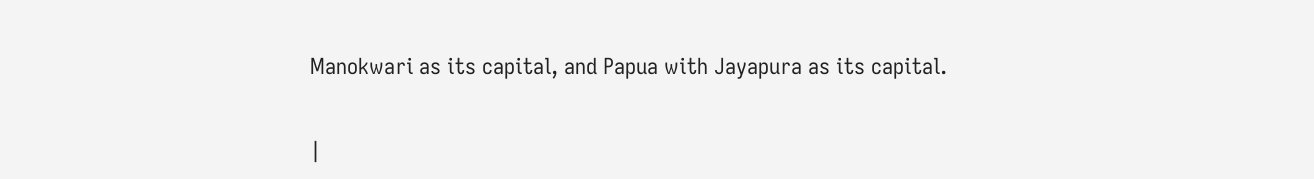Manokwari as its capital, and Papua with Jayapura as its capital.


|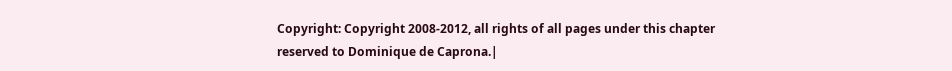Copyright: Copyright 2008-2012, all rights of all pages under this chapter reserved to Dominique de Caprona.|